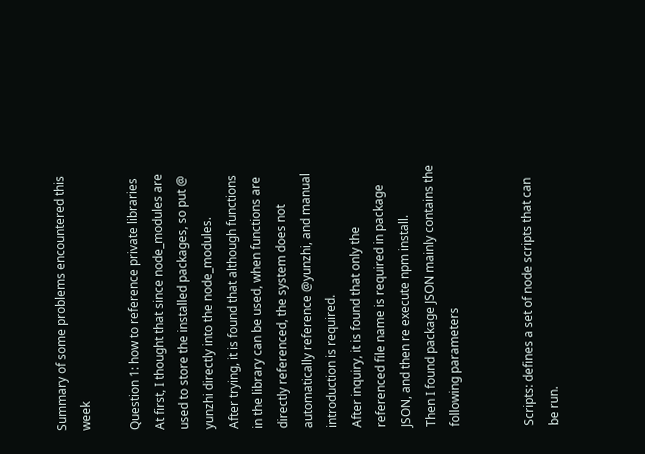Summary of some problems encountered this week

Question 1: how to reference private libraries
At first, I thought that since node_modules are used to store the installed packages, so put @ yunzhi directly into the node_modules.
After trying, it is found that although functions in the library can be used, when functions are directly referenced, the system does not automatically reference @yunzhi, and manual introduction is required.
After inquiry, it is found that only the referenced file name is required in package JSON, and then re execute npm install.
Then I found package JSON mainly contains the following parameters


Scripts: defines a set of node scripts that can be run.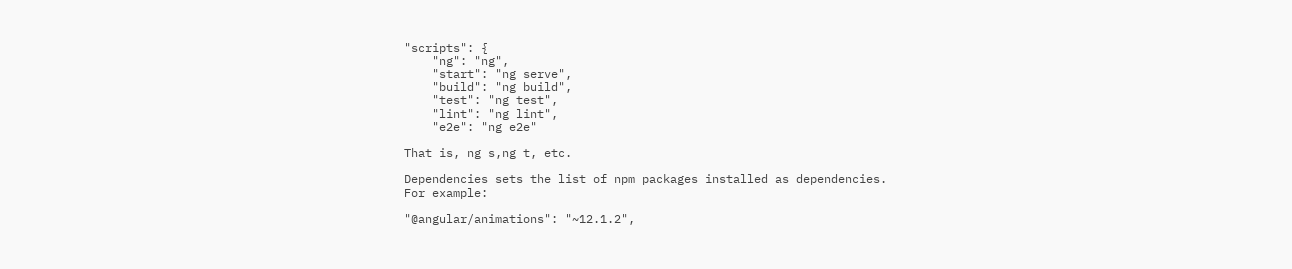"scripts": {
    "ng": "ng",
    "start": "ng serve",
    "build": "ng build",
    "test": "ng test",
    "lint": "ng lint",
    "e2e": "ng e2e"

That is, ng s,ng t, etc.

Dependencies sets the list of npm packages installed as dependencies.
For example:

"@angular/animations": "~12.1.2",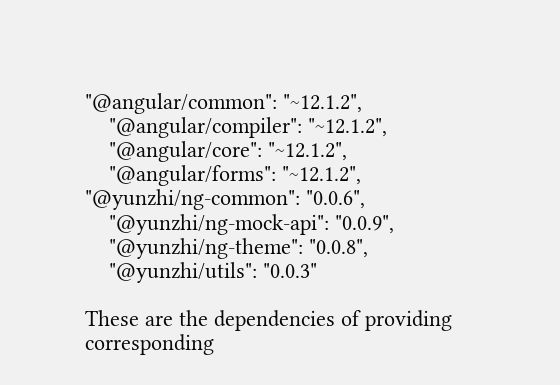"@angular/common": "~12.1.2",
    "@angular/compiler": "~12.1.2",
    "@angular/core": "~12.1.2",
    "@angular/forms": "~12.1.2",
"@yunzhi/ng-common": "0.0.6",
    "@yunzhi/ng-mock-api": "0.0.9",
    "@yunzhi/ng-theme": "0.0.8",
    "@yunzhi/utils": "0.0.3"

These are the dependencies of providing corresponding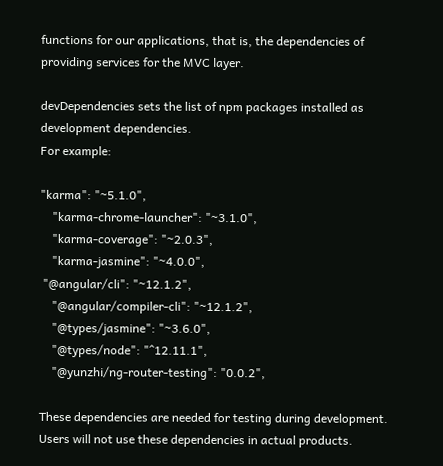functions for our applications, that is, the dependencies of providing services for the MVC layer.

devDependencies sets the list of npm packages installed as development dependencies.
For example:

"karma": "~5.1.0",
    "karma-chrome-launcher": "~3.1.0",
    "karma-coverage": "~2.0.3",
    "karma-jasmine": "~4.0.0",
 "@angular/cli": "~12.1.2",
    "@angular/compiler-cli": "~12.1.2",
    "@types/jasmine": "~3.6.0",
    "@types/node": "^12.11.1",
    "@yunzhi/ng-router-testing": "0.0.2",

These dependencies are needed for testing during development. Users will not use these dependencies in actual products.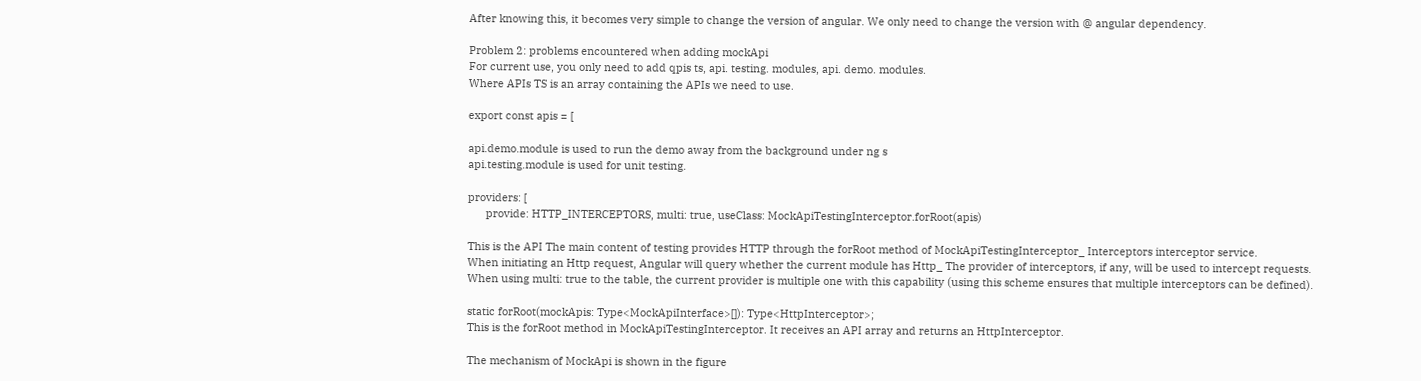After knowing this, it becomes very simple to change the version of angular. We only need to change the version with @ angular dependency.

Problem 2: problems encountered when adding mockApi
For current use, you only need to add qpis ts, api. testing. modules, api. demo. modules.
Where APIs TS is an array containing the APIs we need to use.

export const apis = [

api.demo.module is used to run the demo away from the background under ng s
api.testing.module is used for unit testing.

providers: [
      provide: HTTP_INTERCEPTORS, multi: true, useClass: MockApiTestingInterceptor.forRoot(apis)

This is the API The main content of testing provides HTTP through the forRoot method of MockApiTestingInterceptor_ Interceptors interceptor service.
When initiating an Http request, Angular will query whether the current module has Http_ The provider of interceptors, if any, will be used to intercept requests.
When using multi: true to the table, the current provider is multiple one with this capability (using this scheme ensures that multiple interceptors can be defined).

static forRoot(mockApis: Type<MockApiInterface>[]): Type<HttpInterceptor>;
This is the forRoot method in MockApiTestingInterceptor. It receives an API array and returns an HttpInterceptor.

The mechanism of MockApi is shown in the figure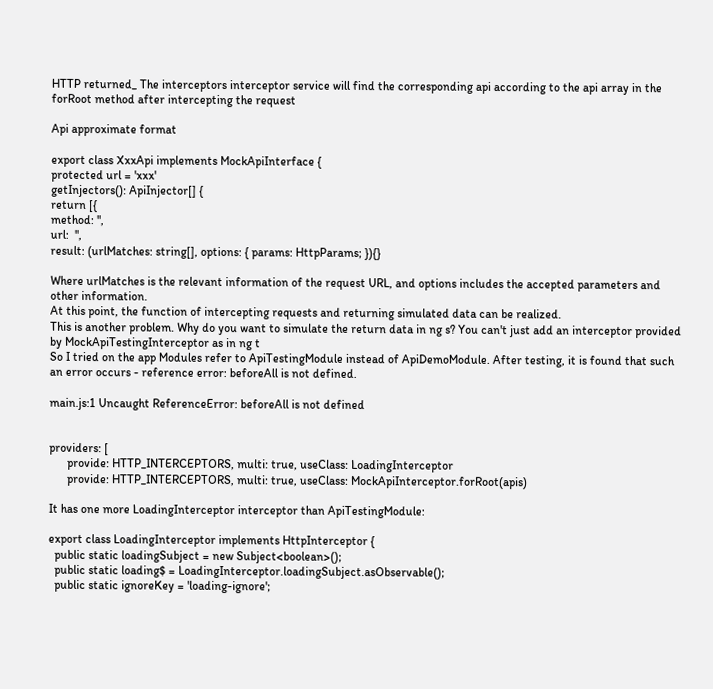HTTP returned_ The interceptors interceptor service will find the corresponding api according to the api array in the forRoot method after intercepting the request

Api approximate format

export class XxxApi implements MockApiInterface {
protected url = 'xxx'
getInjectors(): ApiInjector[] {
return [{
method: '',
url:  '',
result: (urlMatches: string[], options: { params: HttpParams; }){}

Where urlMatches is the relevant information of the request URL, and options includes the accepted parameters and other information.
At this point, the function of intercepting requests and returning simulated data can be realized.
This is another problem. Why do you want to simulate the return data in ng s? You can't just add an interceptor provided by MockApiTestingInterceptor as in ng t
So I tried on the app Modules refer to ApiTestingModule instead of ApiDemoModule. After testing, it is found that such an error occurs - reference error: beforeAll is not defined.

main.js:1 Uncaught ReferenceError: beforeAll is not defined


providers: [
      provide: HTTP_INTERCEPTORS, multi: true, useClass: LoadingInterceptor
      provide: HTTP_INTERCEPTORS, multi: true, useClass: MockApiInterceptor.forRoot(apis)

It has one more LoadingInterceptor interceptor than ApiTestingModule:

export class LoadingInterceptor implements HttpInterceptor {
  public static loadingSubject = new Subject<boolean>();
  public static loading$ = LoadingInterceptor.loadingSubject.asObservable();
  public static ignoreKey = 'loading-ignore';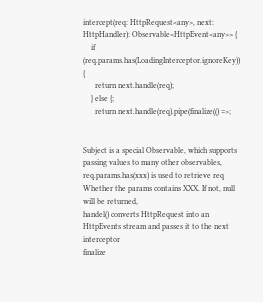intercept(req: HttpRequest<any>, next: HttpHandler): Observable<HttpEvent<any>> {
    if (req.params.has(LoadingInterceptor.ignoreKey)) {
      return next.handle(req);
    } else {;
      return next.handle(req).pipe(finalize(() =>;


Subject is a special Observable, which supports passing values to many other observables,
req.params.has(xxx) is used to retrieve req Whether the params contains XXX. If not, null will be returned,
handel() converts HttpRequest into an HttpEvents stream and passes it to the next interceptor
finalize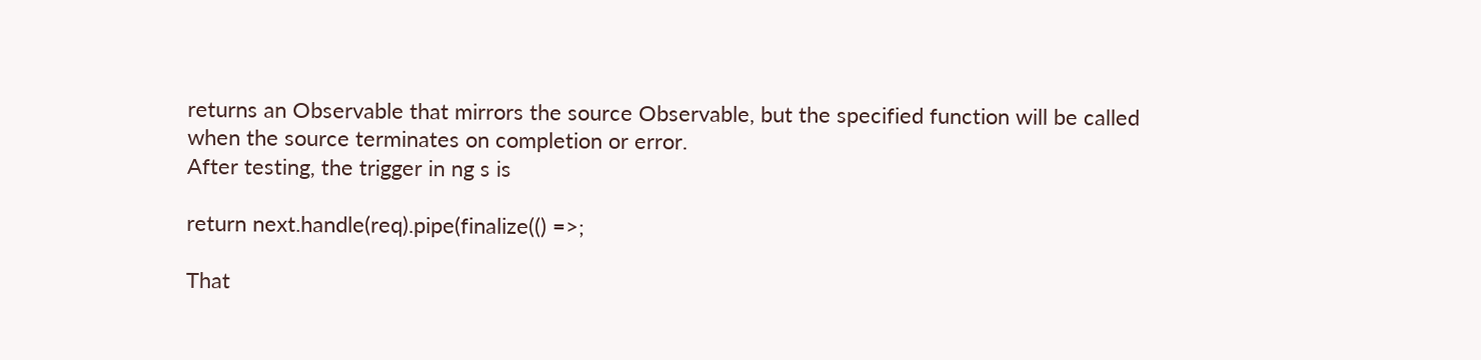returns an Observable that mirrors the source Observable, but the specified function will be called when the source terminates on completion or error.
After testing, the trigger in ng s is

return next.handle(req).pipe(finalize(() =>;

That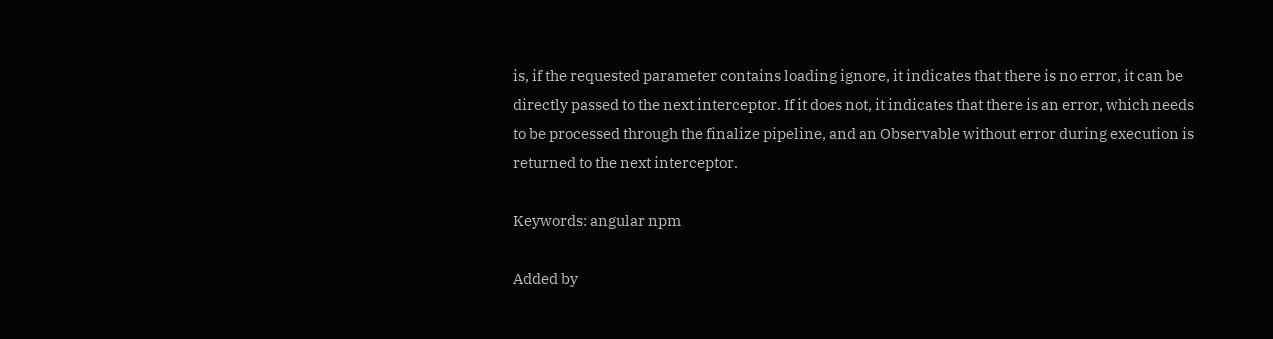is, if the requested parameter contains loading ignore, it indicates that there is no error, it can be directly passed to the next interceptor. If it does not, it indicates that there is an error, which needs to be processed through the finalize pipeline, and an Observable without error during execution is returned to the next interceptor.

Keywords: angular npm

Added by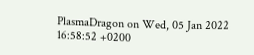PlasmaDragon on Wed, 05 Jan 2022 16:58:52 +0200